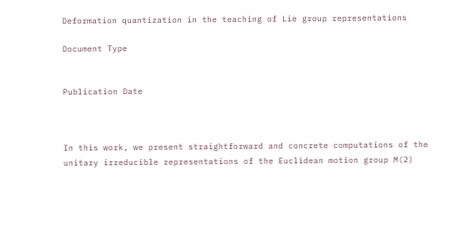Deformation quantization in the teaching of Lie group representations

Document Type


Publication Date



In this work, we present straightforward and concrete computations of the unitary irreducible representations of the Euclidean motion group M(2)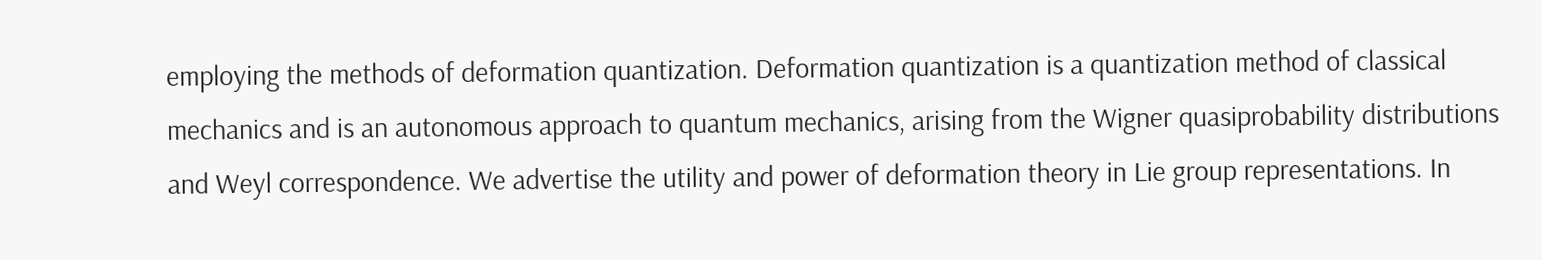employing the methods of deformation quantization. Deformation quantization is a quantization method of classical mechanics and is an autonomous approach to quantum mechanics, arising from the Wigner quasiprobability distributions and Weyl correspondence. We advertise the utility and power of deformation theory in Lie group representations. In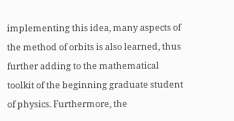implementing this idea, many aspects of the method of orbits is also learned, thus further adding to the mathematical toolkit of the beginning graduate student of physics. Furthermore, the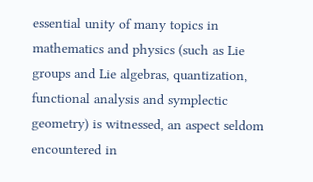essential unity of many topics in mathematics and physics (such as Lie groups and Lie algebras, quantization, functional analysis and symplectic geometry) is witnessed, an aspect seldom encountered in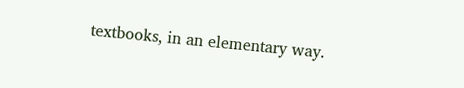textbooks, in an elementary way.